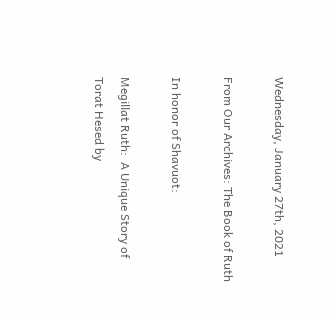Wednesday, January 27th, 2021

From Our Archives: The Book of Ruth

In honor of Shavuot:

Megillat Ruth:  A Unique Story of Torat Hesed by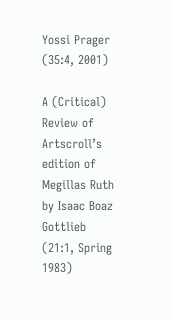Yossi Prager (35:4, 2001)

A (Critical) Review of Artscroll’s edition of Megillas Ruth by Isaac Boaz Gottlieb (21:1, Spring 1983)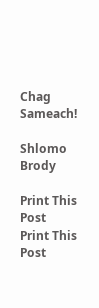Chag Sameach!

Shlomo Brody

Print This Post Print This Post